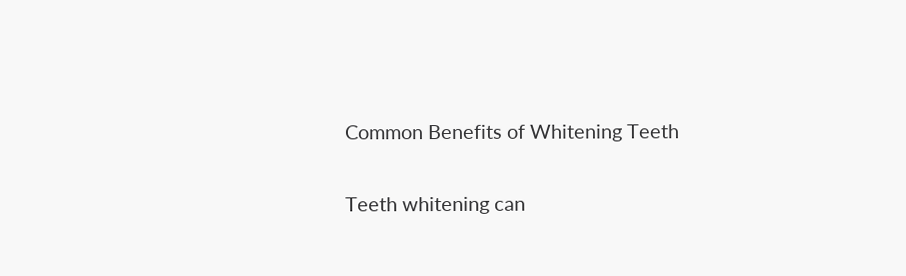Common Benefits of Whitening Teeth

Teeth whitening can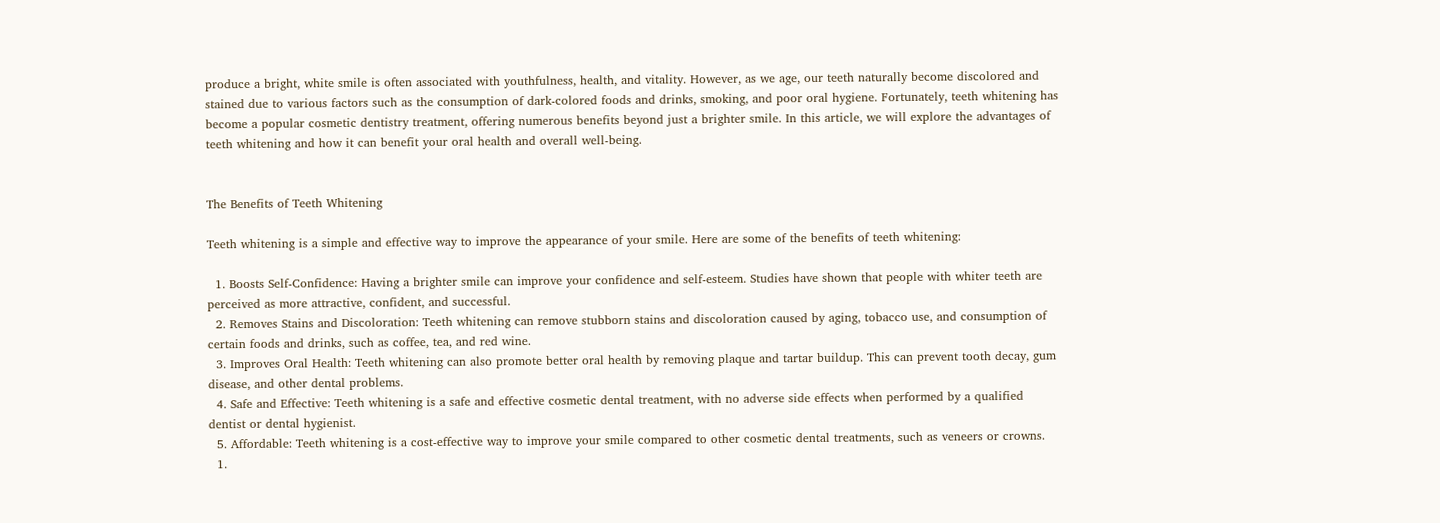produce a bright, white smile is often associated with youthfulness, health, and vitality. However, as we age, our teeth naturally become discolored and stained due to various factors such as the consumption of dark-colored foods and drinks, smoking, and poor oral hygiene. Fortunately, teeth whitening has become a popular cosmetic dentistry treatment, offering numerous benefits beyond just a brighter smile. In this article, we will explore the advantages of teeth whitening and how it can benefit your oral health and overall well-being.


The Benefits of Teeth Whitening

Teeth whitening is a simple and effective way to improve the appearance of your smile. Here are some of the benefits of teeth whitening:

  1. Boosts Self-Confidence: Having a brighter smile can improve your confidence and self-esteem. Studies have shown that people with whiter teeth are perceived as more attractive, confident, and successful.
  2. Removes Stains and Discoloration: Teeth whitening can remove stubborn stains and discoloration caused by aging, tobacco use, and consumption of certain foods and drinks, such as coffee, tea, and red wine.
  3. Improves Oral Health: Teeth whitening can also promote better oral health by removing plaque and tartar buildup. This can prevent tooth decay, gum disease, and other dental problems.
  4. Safe and Effective: Teeth whitening is a safe and effective cosmetic dental treatment, with no adverse side effects when performed by a qualified dentist or dental hygienist.
  5. Affordable: Teeth whitening is a cost-effective way to improve your smile compared to other cosmetic dental treatments, such as veneers or crowns.
  1.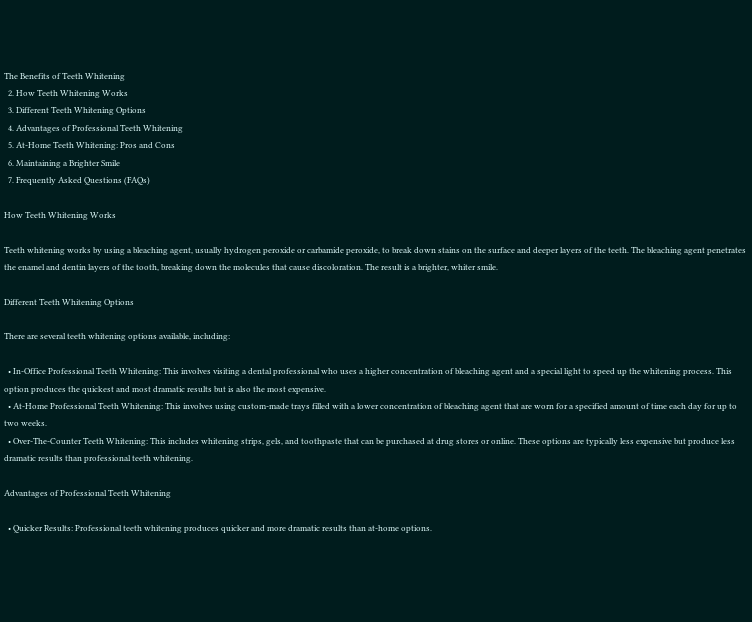The Benefits of Teeth Whitening
  2. How Teeth Whitening Works
  3. Different Teeth Whitening Options
  4. Advantages of Professional Teeth Whitening
  5. At-Home Teeth Whitening: Pros and Cons
  6. Maintaining a Brighter Smile
  7. Frequently Asked Questions (FAQs)

How Teeth Whitening Works

Teeth whitening works by using a bleaching agent, usually hydrogen peroxide or carbamide peroxide, to break down stains on the surface and deeper layers of the teeth. The bleaching agent penetrates the enamel and dentin layers of the tooth, breaking down the molecules that cause discoloration. The result is a brighter, whiter smile.

Different Teeth Whitening Options

There are several teeth whitening options available, including:

  • In-Office Professional Teeth Whitening: This involves visiting a dental professional who uses a higher concentration of bleaching agent and a special light to speed up the whitening process. This option produces the quickest and most dramatic results but is also the most expensive.
  • At-Home Professional Teeth Whitening: This involves using custom-made trays filled with a lower concentration of bleaching agent that are worn for a specified amount of time each day for up to two weeks.
  • Over-The-Counter Teeth Whitening: This includes whitening strips, gels, and toothpaste that can be purchased at drug stores or online. These options are typically less expensive but produce less dramatic results than professional teeth whitening.

Advantages of Professional Teeth Whitening

  • Quicker Results: Professional teeth whitening produces quicker and more dramatic results than at-home options.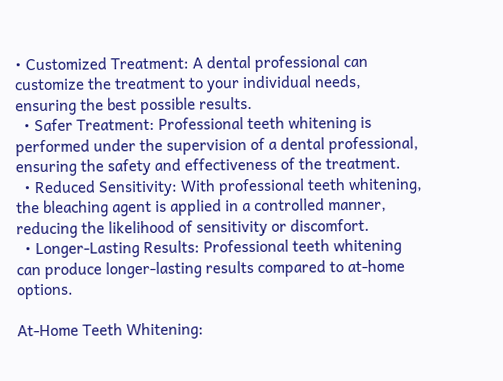• Customized Treatment: A dental professional can customize the treatment to your individual needs, ensuring the best possible results.
  • Safer Treatment: Professional teeth whitening is performed under the supervision of a dental professional, ensuring the safety and effectiveness of the treatment.
  • Reduced Sensitivity: With professional teeth whitening, the bleaching agent is applied in a controlled manner, reducing the likelihood of sensitivity or discomfort.
  • Longer-Lasting Results: Professional teeth whitening can produce longer-lasting results compared to at-home options.

At-Home Teeth Whitening: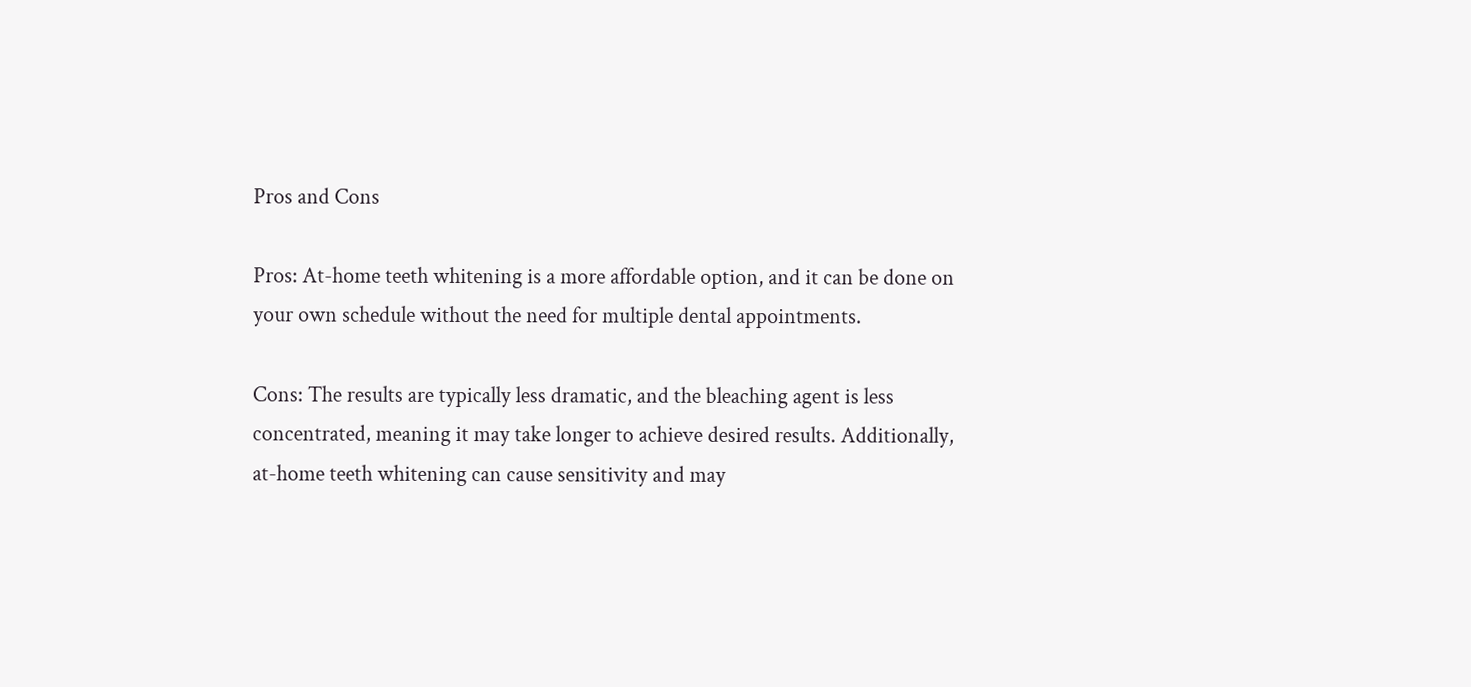Pros and Cons

Pros: At-home teeth whitening is a more affordable option, and it can be done on your own schedule without the need for multiple dental appointments.

Cons: The results are typically less dramatic, and the bleaching agent is less concentrated, meaning it may take longer to achieve desired results. Additionally, at-home teeth whitening can cause sensitivity and may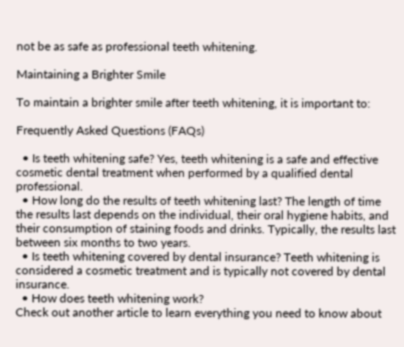not be as safe as professional teeth whitening.

Maintaining a Brighter Smile

To maintain a brighter smile after teeth whitening, it is important to:

Frequently Asked Questions (FAQs)

  • Is teeth whitening safe? Yes, teeth whitening is a safe and effective cosmetic dental treatment when performed by a qualified dental professional.
  • How long do the results of teeth whitening last? The length of time the results last depends on the individual, their oral hygiene habits, and their consumption of staining foods and drinks. Typically, the results last between six months to two years.
  • Is teeth whitening covered by dental insurance? Teeth whitening is considered a cosmetic treatment and is typically not covered by dental insurance.
  • How does teeth whitening work?
Check out another article to learn everything you need to know about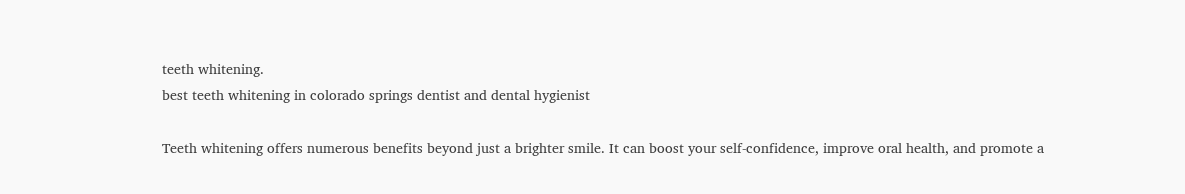teeth whitening.
best teeth whitening in colorado springs dentist and dental hygienist

Teeth whitening offers numerous benefits beyond just a brighter smile. It can boost your self-confidence, improve oral health, and promote a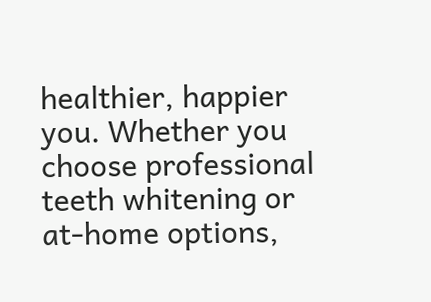healthier, happier you. Whether you choose professional teeth whitening or at-home options,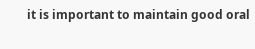it is important to maintain good oral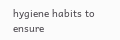hygiene habits to ensure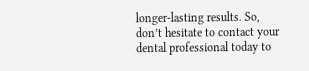longer-lasting results. So, don’t hesitate to contact your dental professional today to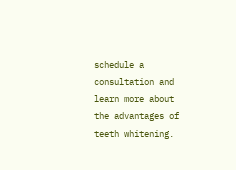schedule a consultation and learn more about the advantages of teeth whitening.